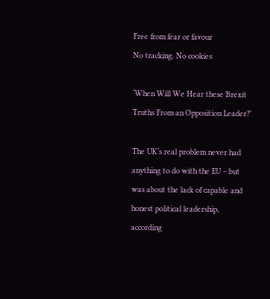Free from fear or favour
No tracking. No cookies

‘When Will We Hear these Brexit Truths From an Opposition Leader?’

The UK’s real problem never had anything to do with the EU – but was about the lack of capable and honest political leadership, according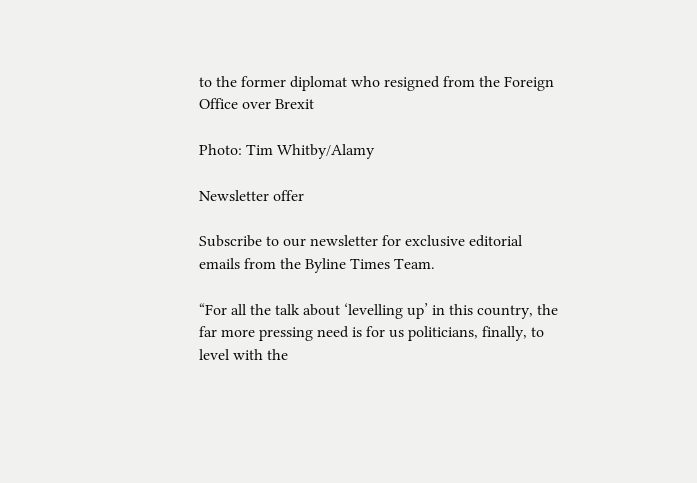to the former diplomat who resigned from the Foreign Office over Brexit

Photo: Tim Whitby/Alamy

Newsletter offer

Subscribe to our newsletter for exclusive editorial emails from the Byline Times Team.

“For all the talk about ‘levelling up’ in this country, the far more pressing need is for us politicians, finally, to level with the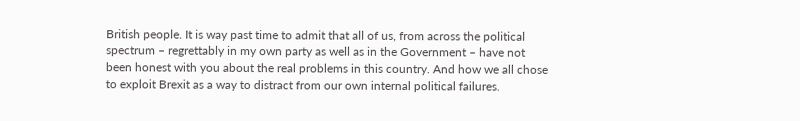British people. It is way past time to admit that all of us, from across the political spectrum – regrettably in my own party as well as in the Government – have not been honest with you about the real problems in this country. And how we all chose to exploit Brexit as a way to distract from our own internal political failures.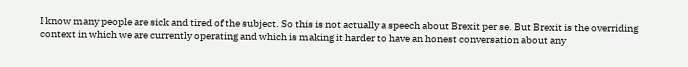I know many people are sick and tired of the subject. So this is not actually a speech about Brexit per se. But Brexit is the overriding context in which we are currently operating and which is making it harder to have an honest conversation about any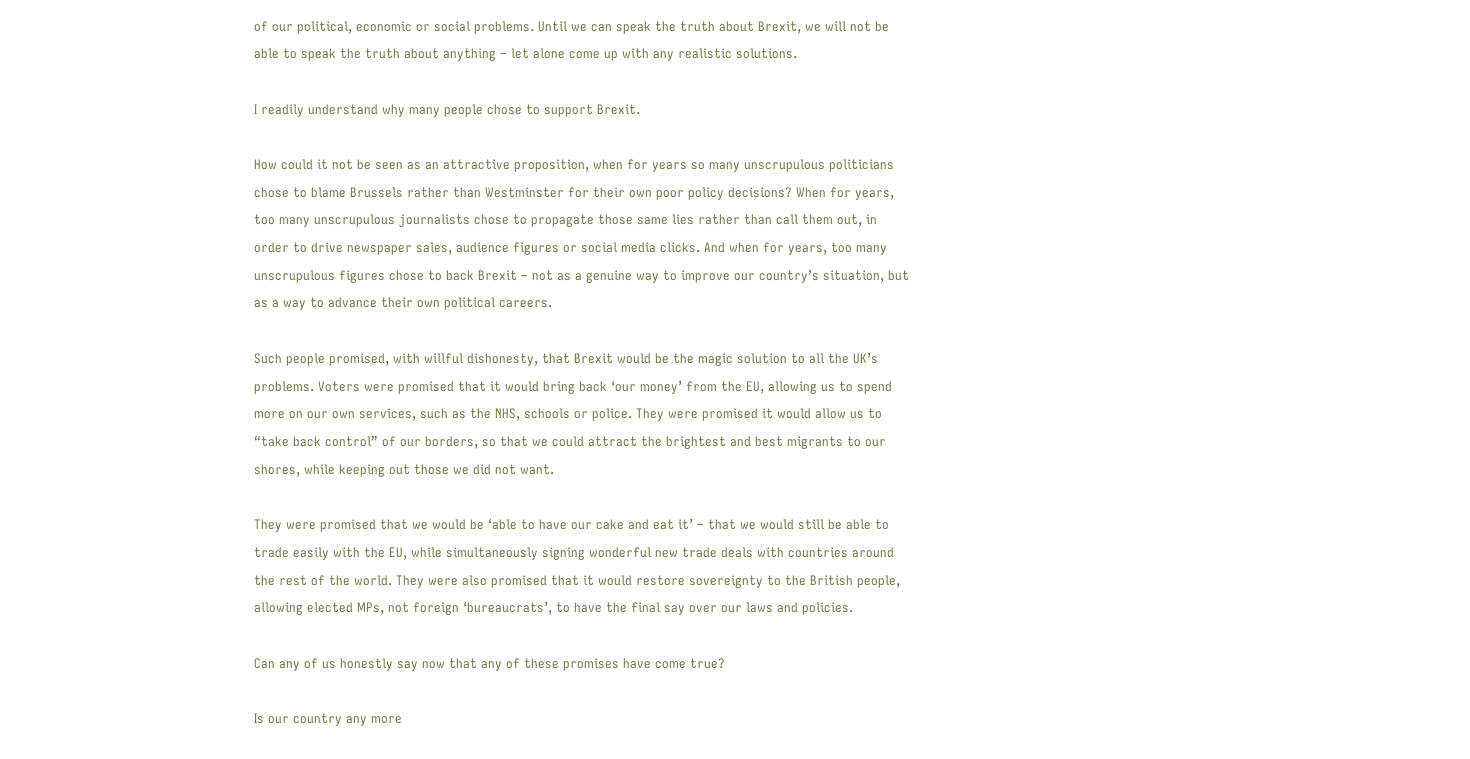of our political, economic or social problems. Until we can speak the truth about Brexit, we will not be able to speak the truth about anything – let alone come up with any realistic solutions.

I readily understand why many people chose to support Brexit.

How could it not be seen as an attractive proposition, when for years so many unscrupulous politicians chose to blame Brussels rather than Westminster for their own poor policy decisions? When for years, too many unscrupulous journalists chose to propagate those same lies rather than call them out, in order to drive newspaper sales, audience figures or social media clicks. And when for years, too many unscrupulous figures chose to back Brexit – not as a genuine way to improve our country’s situation, but as a way to advance their own political careers.

Such people promised, with willful dishonesty, that Brexit would be the magic solution to all the UK’s problems. Voters were promised that it would bring back ‘our money’ from the EU, allowing us to spend more on our own services, such as the NHS, schools or police. They were promised it would allow us to “take back control” of our borders, so that we could attract the brightest and best migrants to our shores, while keeping out those we did not want.

They were promised that we would be ‘able to have our cake and eat it’ – that we would still be able to trade easily with the EU, while simultaneously signing wonderful new trade deals with countries around the rest of the world. They were also promised that it would restore sovereignty to the British people, allowing elected MPs, not foreign ‘bureaucrats’, to have the final say over our laws and policies.

Can any of us honestly say now that any of these promises have come true?

Is our country any more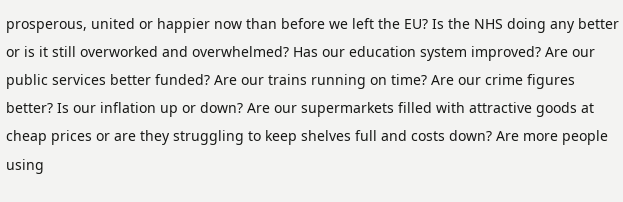prosperous, united or happier now than before we left the EU? Is the NHS doing any better or is it still overworked and overwhelmed? Has our education system improved? Are our public services better funded? Are our trains running on time? Are our crime figures better? Is our inflation up or down? Are our supermarkets filled with attractive goods at cheap prices or are they struggling to keep shelves full and costs down? Are more people using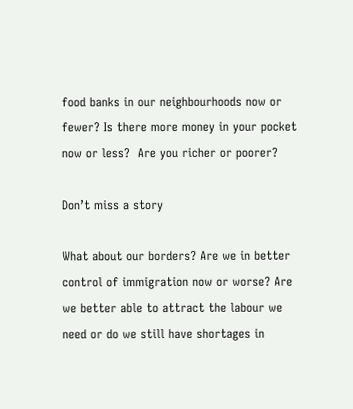food banks in our neighbourhoods now or fewer? Is there more money in your pocket now or less?  Are you richer or poorer?

Don’t miss a story

What about our borders? Are we in better control of immigration now or worse? Are we better able to attract the labour we need or do we still have shortages in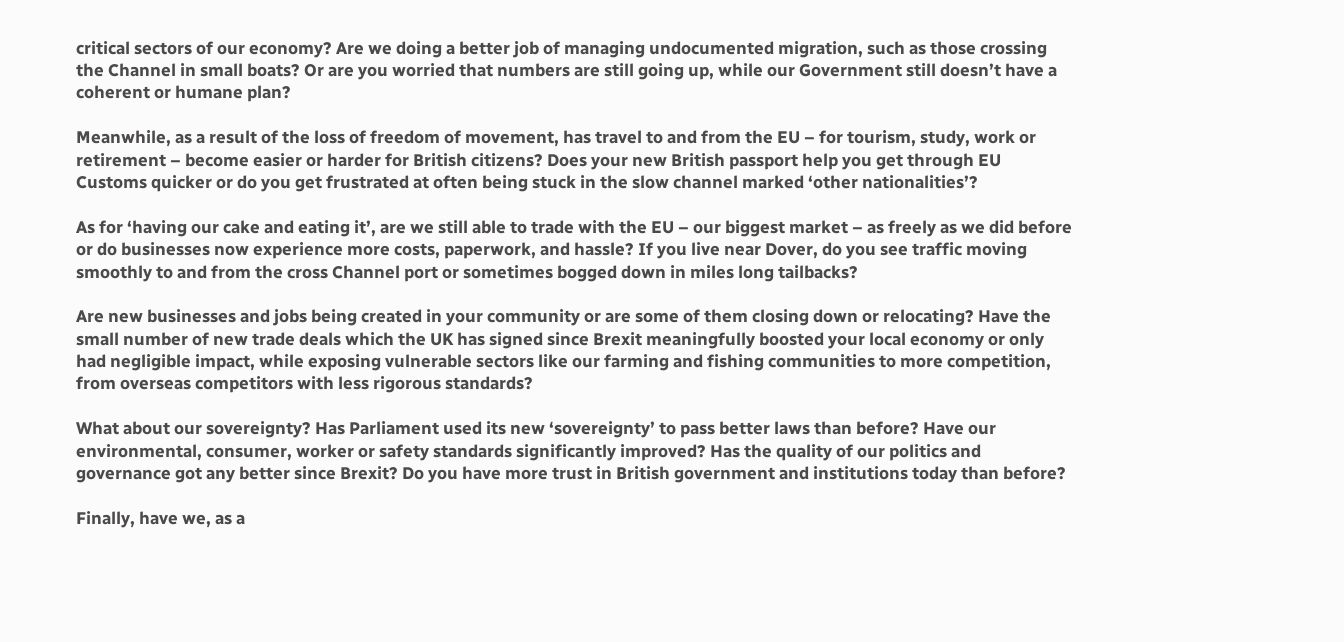critical sectors of our economy? Are we doing a better job of managing undocumented migration, such as those crossing the Channel in small boats? Or are you worried that numbers are still going up, while our Government still doesn’t have a coherent or humane plan?

Meanwhile, as a result of the loss of freedom of movement, has travel to and from the EU – for tourism, study, work or retirement – become easier or harder for British citizens? Does your new British passport help you get through EU Customs quicker or do you get frustrated at often being stuck in the slow channel marked ‘other nationalities’?

As for ‘having our cake and eating it’, are we still able to trade with the EU – our biggest market – as freely as we did before or do businesses now experience more costs, paperwork, and hassle? If you live near Dover, do you see traffic moving smoothly to and from the cross Channel port or sometimes bogged down in miles long tailbacks?

Are new businesses and jobs being created in your community or are some of them closing down or relocating? Have the small number of new trade deals which the UK has signed since Brexit meaningfully boosted your local economy or only had negligible impact, while exposing vulnerable sectors like our farming and fishing communities to more competition, from overseas competitors with less rigorous standards?

What about our sovereignty? Has Parliament used its new ‘sovereignty’ to pass better laws than before? Have our environmental, consumer, worker or safety standards significantly improved? Has the quality of our politics and governance got any better since Brexit? Do you have more trust in British government and institutions today than before?

Finally, have we, as a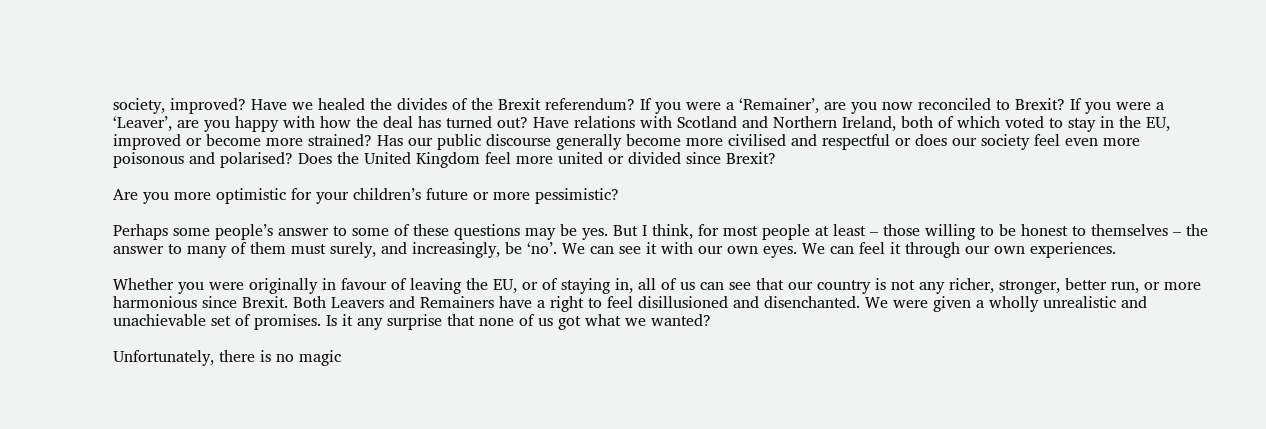society, improved? Have we healed the divides of the Brexit referendum? If you were a ‘Remainer’, are you now reconciled to Brexit? If you were a ‘Leaver’, are you happy with how the deal has turned out? Have relations with Scotland and Northern Ireland, both of which voted to stay in the EU, improved or become more strained? Has our public discourse generally become more civilised and respectful or does our society feel even more poisonous and polarised? Does the United Kingdom feel more united or divided since Brexit?

Are you more optimistic for your children’s future or more pessimistic?

Perhaps some people’s answer to some of these questions may be yes. But I think, for most people at least – those willing to be honest to themselves – the answer to many of them must surely, and increasingly, be ‘no’. We can see it with our own eyes. We can feel it through our own experiences.

Whether you were originally in favour of leaving the EU, or of staying in, all of us can see that our country is not any richer, stronger, better run, or more harmonious since Brexit. Both Leavers and Remainers have a right to feel disillusioned and disenchanted. We were given a wholly unrealistic and unachievable set of promises. Is it any surprise that none of us got what we wanted?

Unfortunately, there is no magic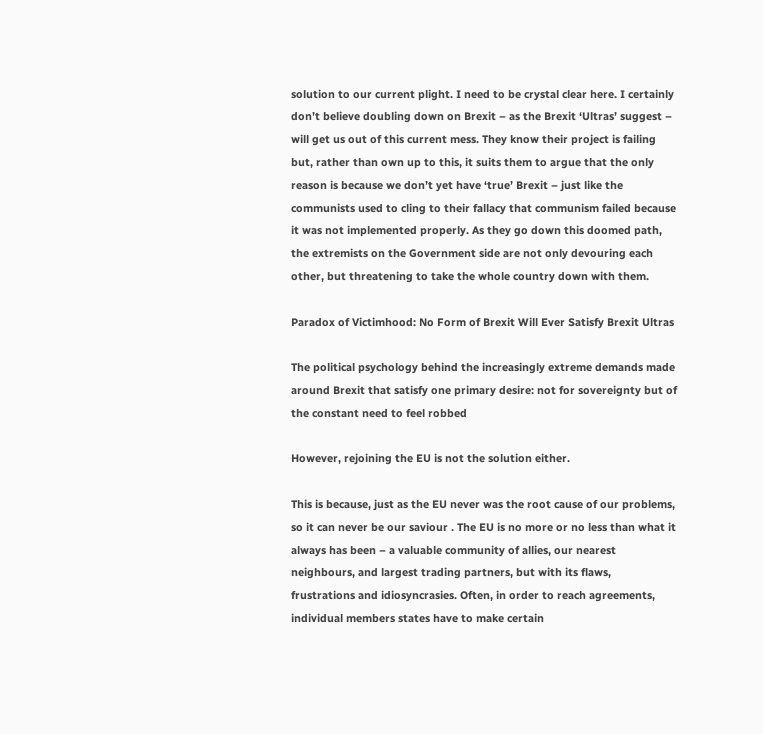solution to our current plight. I need to be crystal clear here. I certainly don’t believe doubling down on Brexit – as the Brexit ‘Ultras’ suggest – will get us out of this current mess. They know their project is failing but, rather than own up to this, it suits them to argue that the only reason is because we don’t yet have ‘true’ Brexit – just like the communists used to cling to their fallacy that communism failed because it was not implemented properly. As they go down this doomed path, the extremists on the Government side are not only devouring each other, but threatening to take the whole country down with them.

Paradox of Victimhood: No Form of Brexit Will Ever Satisfy Brexit Ultras

The political psychology behind the increasingly extreme demands made around Brexit that satisfy one primary desire: not for sovereignty but of the constant need to feel robbed

However, rejoining the EU is not the solution either.

This is because, just as the EU never was the root cause of our problems, so it can never be our saviour . The EU is no more or no less than what it always has been – a valuable community of allies, our nearest neighbours, and largest trading partners, but with its flaws, frustrations and idiosyncrasies. Often, in order to reach agreements, individual members states have to make certain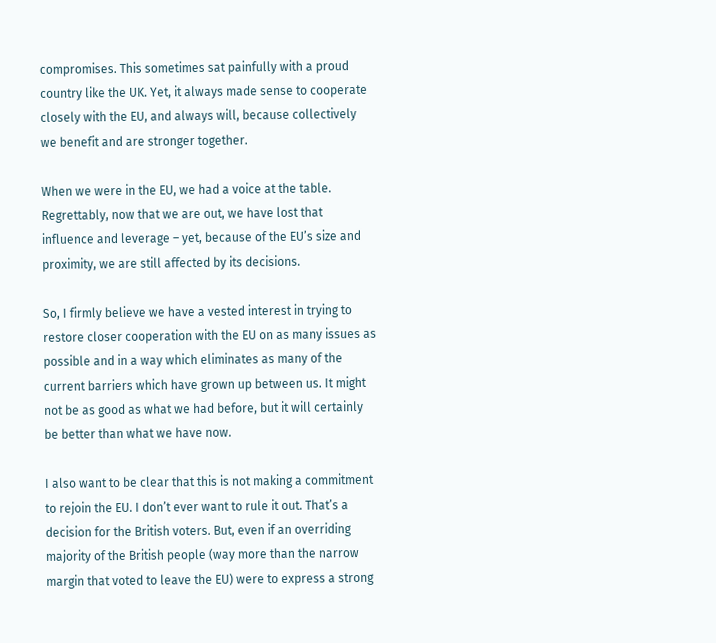compromises. This sometimes sat painfully with a proud country like the UK. Yet, it always made sense to cooperate closely with the EU, and always will, because collectively we benefit and are stronger together.

When we were in the EU, we had a voice at the table. Regrettably, now that we are out, we have lost that influence and leverage – yet, because of the EU’s size and proximity, we are still affected by its decisions.

So, I firmly believe we have a vested interest in trying to restore closer cooperation with the EU on as many issues as possible and in a way which eliminates as many of the current barriers which have grown up between us. It might not be as good as what we had before, but it will certainly be better than what we have now.

I also want to be clear that this is not making a commitment to rejoin the EU. I don’t ever want to rule it out. That’s a decision for the British voters. But, even if an overriding majority of the British people (way more than the narrow margin that voted to leave the EU) were to express a strong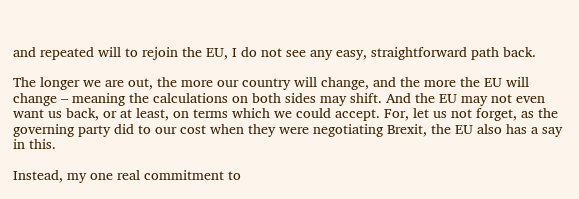and repeated will to rejoin the EU, I do not see any easy, straightforward path back.

The longer we are out, the more our country will change, and the more the EU will change – meaning the calculations on both sides may shift. And the EU may not even want us back, or at least, on terms which we could accept. For, let us not forget, as the governing party did to our cost when they were negotiating Brexit, the EU also has a say in this.

Instead, my one real commitment to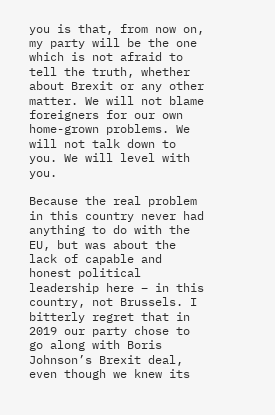you is that, from now on, my party will be the one which is not afraid to tell the truth, whether about Brexit or any other matter. We will not blame foreigners for our own home-grown problems. We will not talk down to you. We will level with you.

Because the real problem in this country never had anything to do with the EU, but was about the lack of capable and honest political leadership here – in this country, not Brussels. I bitterly regret that in 2019 our party chose to go along with Boris Johnson’s Brexit deal, even though we knew its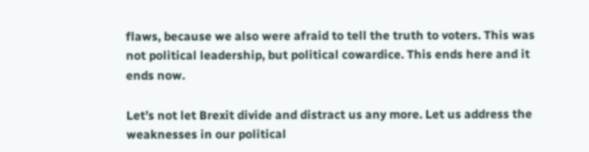flaws, because we also were afraid to tell the truth to voters. This was not political leadership, but political cowardice. This ends here and it ends now.

Let’s not let Brexit divide and distract us any more. Let us address the weaknesses in our political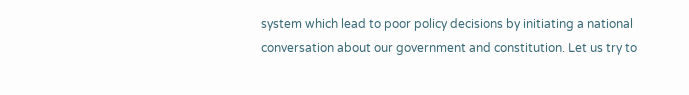system which lead to poor policy decisions by initiating a national conversation about our government and constitution. Let us try to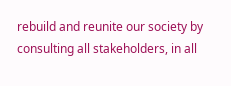rebuild and reunite our society by consulting all stakeholders, in all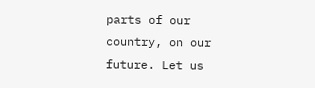parts of our country, on our future. Let us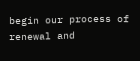begin our process of renewal and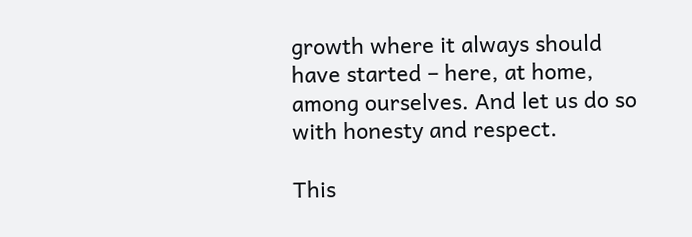growth where it always should have started – here, at home, among ourselves. And let us do so with honesty and respect.

This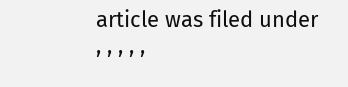article was filed under
, , , , ,